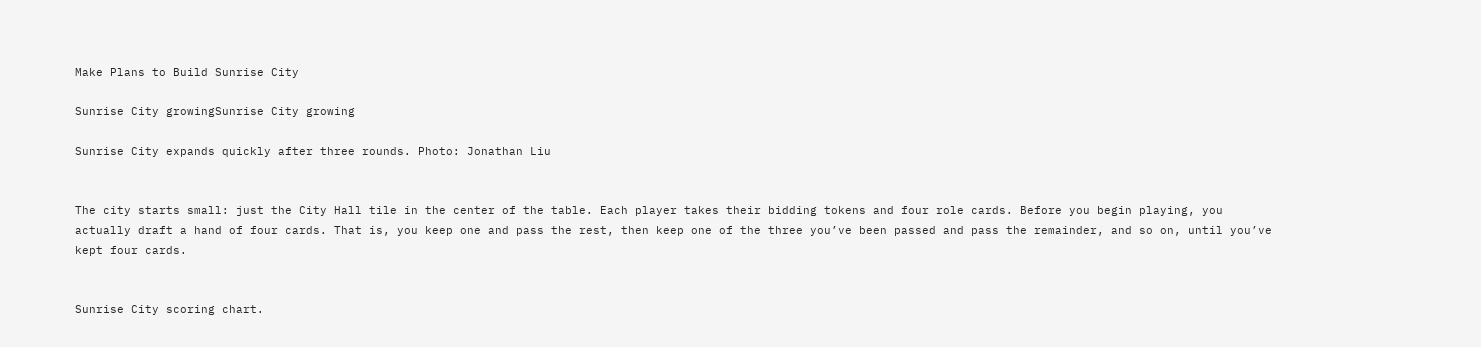Make Plans to Build Sunrise City

Sunrise City growingSunrise City growing

Sunrise City expands quickly after three rounds. Photo: Jonathan Liu


The city starts small: just the City Hall tile in the center of the table. Each player takes their bidding tokens and four role cards. Before you begin playing, you actually draft a hand of four cards. That is, you keep one and pass the rest, then keep one of the three you’ve been passed and pass the remainder, and so on, until you’ve kept four cards.


Sunrise City scoring chart.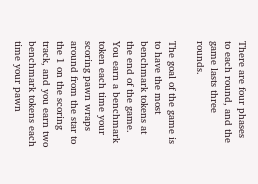There are four phases to each round, and the game lasts three rounds.

The goal of the game is to have the most benchmark tokens at the end of the game. You earn a benchmark token each time your scoring pawn wraps around from the star to the 1 on the scoring track, and you earn two benchmark tokens each time your pawn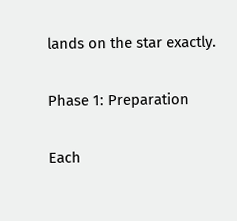lands on the star exactly.

Phase 1: Preparation

Each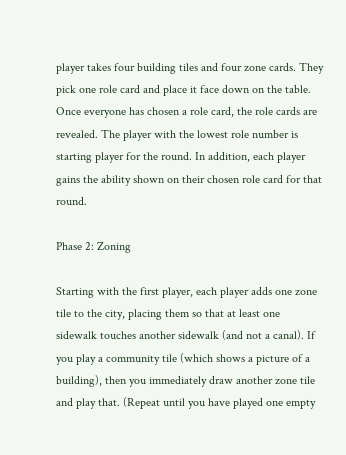player takes four building tiles and four zone cards. They pick one role card and place it face down on the table. Once everyone has chosen a role card, the role cards are revealed. The player with the lowest role number is starting player for the round. In addition, each player gains the ability shown on their chosen role card for that round.

Phase 2: Zoning

Starting with the first player, each player adds one zone tile to the city, placing them so that at least one sidewalk touches another sidewalk (and not a canal). If you play a community tile (which shows a picture of a building), then you immediately draw another zone tile and play that. (Repeat until you have played one empty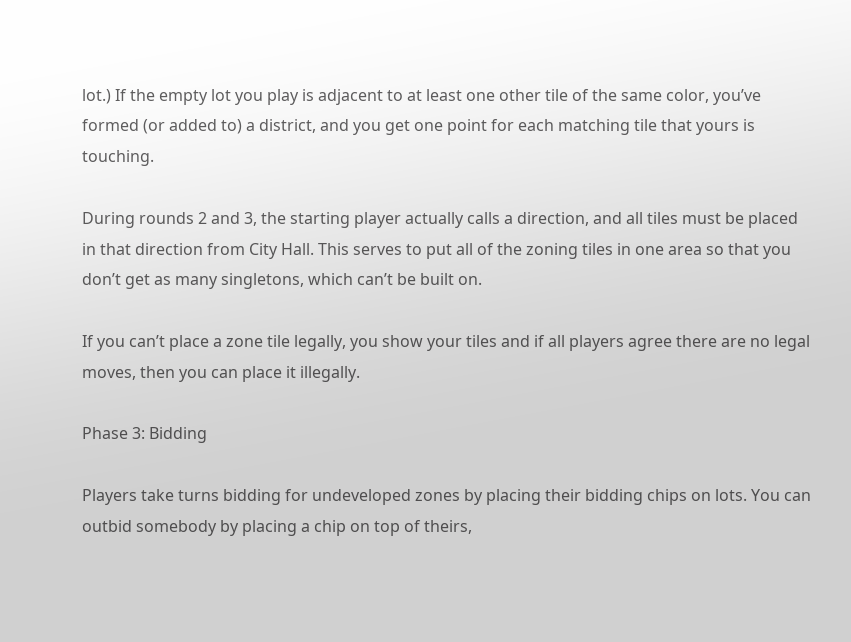lot.) If the empty lot you play is adjacent to at least one other tile of the same color, you’ve formed (or added to) a district, and you get one point for each matching tile that yours is touching.

During rounds 2 and 3, the starting player actually calls a direction, and all tiles must be placed in that direction from City Hall. This serves to put all of the zoning tiles in one area so that you don’t get as many singletons, which can’t be built on.

If you can’t place a zone tile legally, you show your tiles and if all players agree there are no legal moves, then you can place it illegally.

Phase 3: Bidding

Players take turns bidding for undeveloped zones by placing their bidding chips on lots. You can outbid somebody by placing a chip on top of theirs,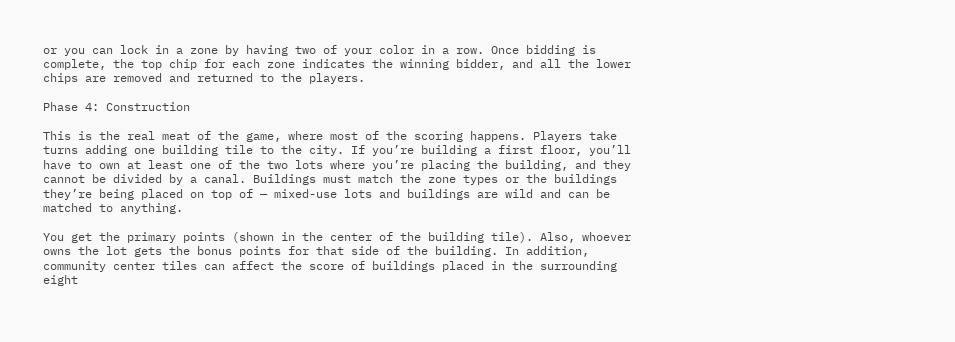or you can lock in a zone by having two of your color in a row. Once bidding is complete, the top chip for each zone indicates the winning bidder, and all the lower chips are removed and returned to the players.

Phase 4: Construction

This is the real meat of the game, where most of the scoring happens. Players take turns adding one building tile to the city. If you’re building a first floor, you’ll have to own at least one of the two lots where you’re placing the building, and they cannot be divided by a canal. Buildings must match the zone types or the buildings they’re being placed on top of — mixed-use lots and buildings are wild and can be matched to anything.

You get the primary points (shown in the center of the building tile). Also, whoever owns the lot gets the bonus points for that side of the building. In addition, community center tiles can affect the score of buildings placed in the surrounding eight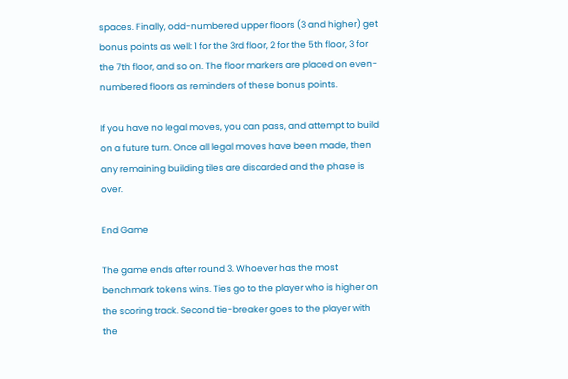spaces. Finally, odd-numbered upper floors (3 and higher) get bonus points as well: 1 for the 3rd floor, 2 for the 5th floor, 3 for the 7th floor, and so on. The floor markers are placed on even-numbered floors as reminders of these bonus points.

If you have no legal moves, you can pass, and attempt to build on a future turn. Once all legal moves have been made, then any remaining building tiles are discarded and the phase is over.

End Game

The game ends after round 3. Whoever has the most benchmark tokens wins. Ties go to the player who is higher on the scoring track. Second tie-breaker goes to the player with the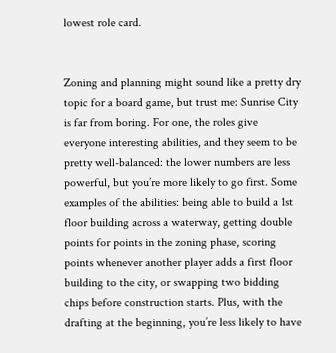lowest role card.


Zoning and planning might sound like a pretty dry topic for a board game, but trust me: Sunrise City is far from boring. For one, the roles give everyone interesting abilities, and they seem to be pretty well-balanced: the lower numbers are less powerful, but you’re more likely to go first. Some examples of the abilities: being able to build a 1st floor building across a waterway, getting double points for points in the zoning phase, scoring points whenever another player adds a first floor building to the city, or swapping two bidding chips before construction starts. Plus, with the drafting at the beginning, you’re less likely to have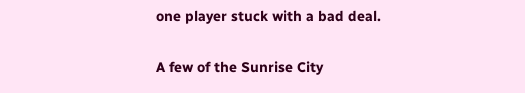one player stuck with a bad deal.

A few of the Sunrise City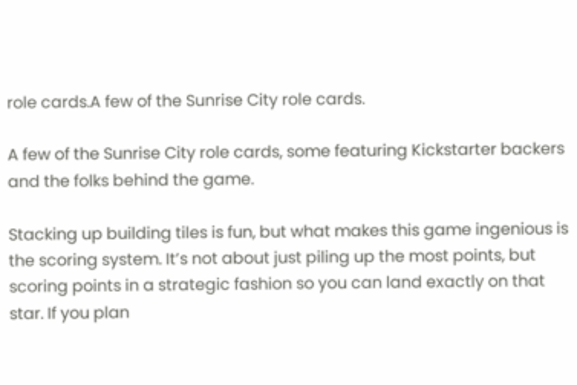role cards.A few of the Sunrise City role cards.

A few of the Sunrise City role cards, some featuring Kickstarter backers and the folks behind the game.

Stacking up building tiles is fun, but what makes this game ingenious is the scoring system. It’s not about just piling up the most points, but scoring points in a strategic fashion so you can land exactly on that star. If you plan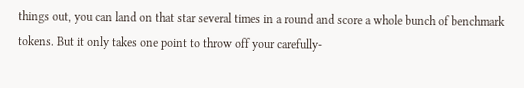things out, you can land on that star several times in a round and score a whole bunch of benchmark tokens. But it only takes one point to throw off your carefully-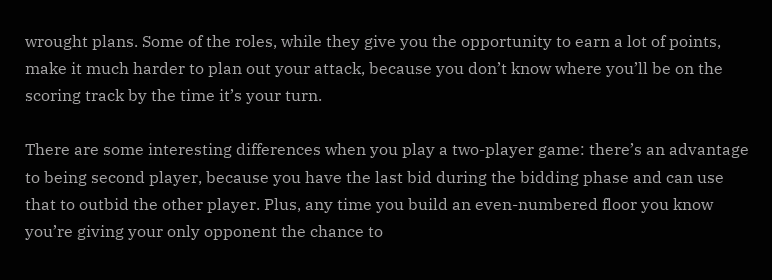wrought plans. Some of the roles, while they give you the opportunity to earn a lot of points, make it much harder to plan out your attack, because you don’t know where you’ll be on the scoring track by the time it’s your turn.

There are some interesting differences when you play a two-player game: there’s an advantage to being second player, because you have the last bid during the bidding phase and can use that to outbid the other player. Plus, any time you build an even-numbered floor you know you’re giving your only opponent the chance to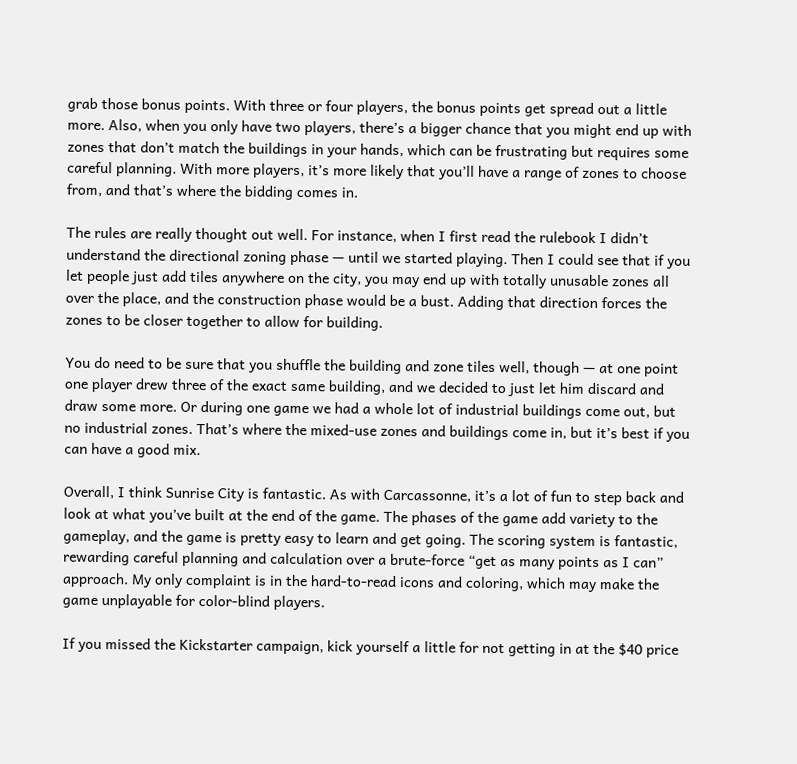grab those bonus points. With three or four players, the bonus points get spread out a little more. Also, when you only have two players, there’s a bigger chance that you might end up with zones that don’t match the buildings in your hands, which can be frustrating but requires some careful planning. With more players, it’s more likely that you’ll have a range of zones to choose from, and that’s where the bidding comes in.

The rules are really thought out well. For instance, when I first read the rulebook I didn’t understand the directional zoning phase — until we started playing. Then I could see that if you let people just add tiles anywhere on the city, you may end up with totally unusable zones all over the place, and the construction phase would be a bust. Adding that direction forces the zones to be closer together to allow for building.

You do need to be sure that you shuffle the building and zone tiles well, though — at one point one player drew three of the exact same building, and we decided to just let him discard and draw some more. Or during one game we had a whole lot of industrial buildings come out, but no industrial zones. That’s where the mixed-use zones and buildings come in, but it’s best if you can have a good mix.

Overall, I think Sunrise City is fantastic. As with Carcassonne, it’s a lot of fun to step back and look at what you’ve built at the end of the game. The phases of the game add variety to the gameplay, and the game is pretty easy to learn and get going. The scoring system is fantastic, rewarding careful planning and calculation over a brute-force “get as many points as I can” approach. My only complaint is in the hard-to-read icons and coloring, which may make the game unplayable for color-blind players.

If you missed the Kickstarter campaign, kick yourself a little for not getting in at the $40 price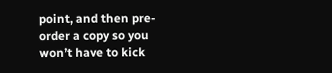point, and then pre-order a copy so you won’t have to kick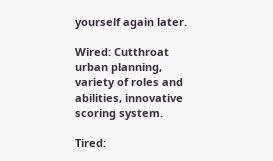yourself again later.

Wired: Cutthroat urban planning, variety of roles and abilities, innovative scoring system.

Tired: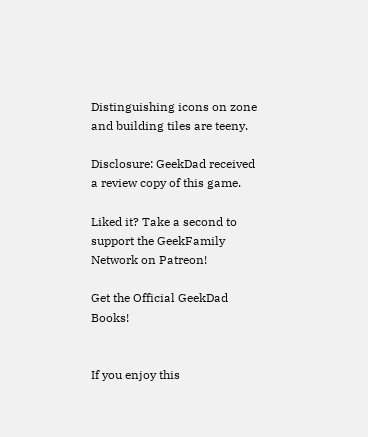Distinguishing icons on zone and building tiles are teeny.

Disclosure: GeekDad received a review copy of this game.

Liked it? Take a second to support the GeekFamily Network on Patreon!

Get the Official GeekDad Books!


If you enjoy this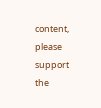content, please support the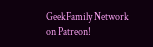GeekFamily Network on Patreon!